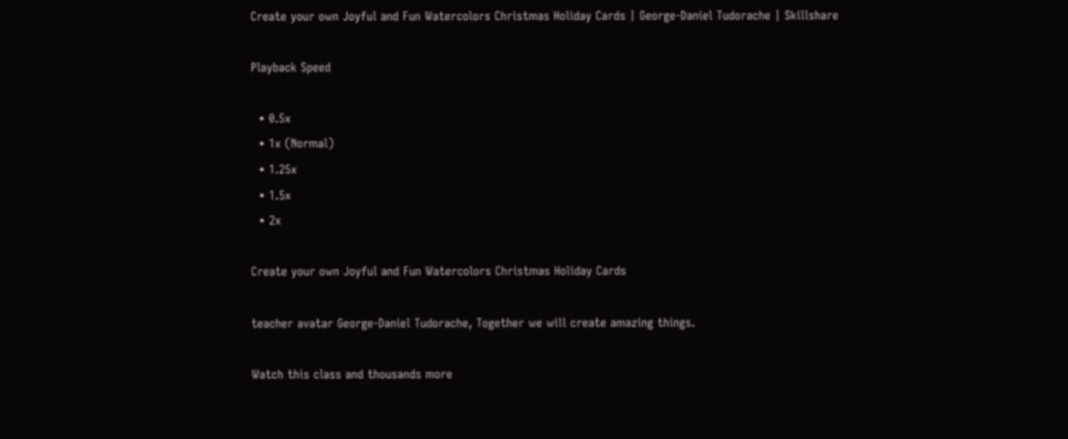Create your own Joyful and Fun Watercolors Christmas Holiday Cards | George-Daniel Tudorache | Skillshare

Playback Speed

  • 0.5x
  • 1x (Normal)
  • 1.25x
  • 1.5x
  • 2x

Create your own Joyful and Fun Watercolors Christmas Holiday Cards

teacher avatar George-Daniel Tudorache, Together we will create amazing things.

Watch this class and thousands more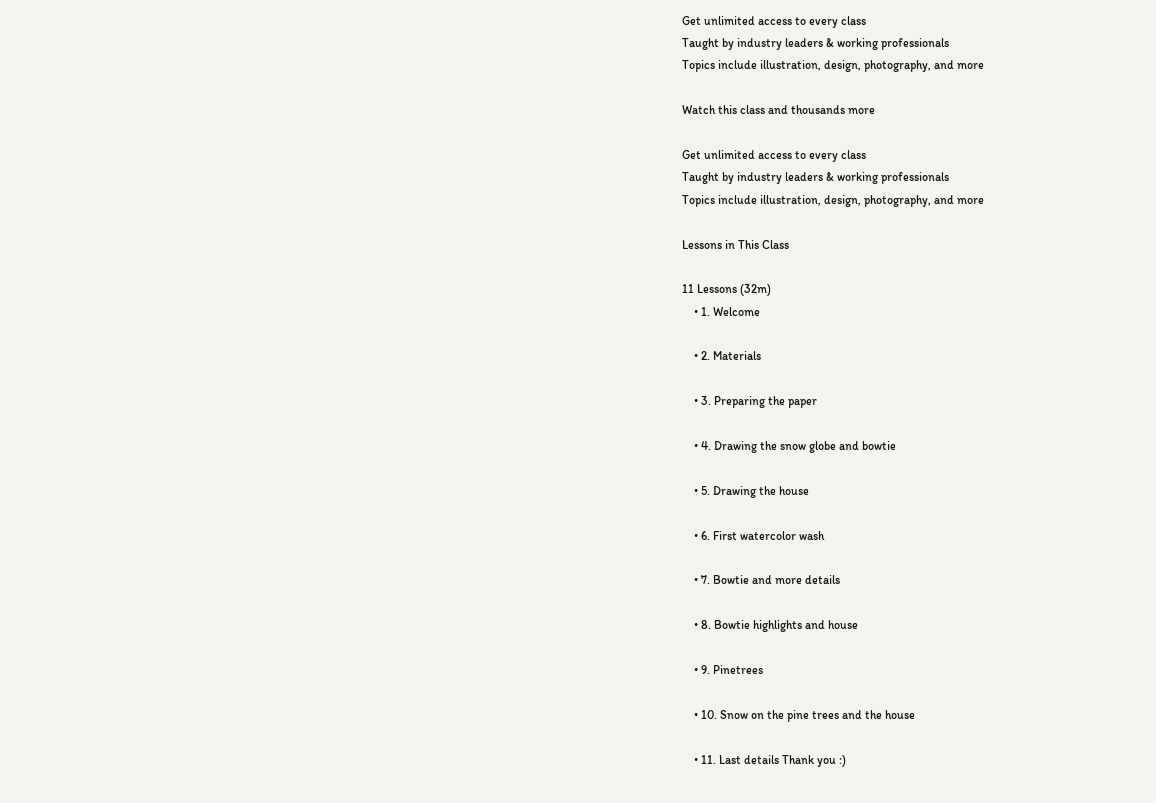Get unlimited access to every class
Taught by industry leaders & working professionals
Topics include illustration, design, photography, and more

Watch this class and thousands more

Get unlimited access to every class
Taught by industry leaders & working professionals
Topics include illustration, design, photography, and more

Lessons in This Class

11 Lessons (32m)
    • 1. Welcome

    • 2. Materials

    • 3. Preparing the paper

    • 4. Drawing the snow globe and bowtie

    • 5. Drawing the house

    • 6. First watercolor wash

    • 7. Bowtie and more details

    • 8. Bowtie highlights and house

    • 9. Pinetrees

    • 10. Snow on the pine trees and the house

    • 11. Last details Thank you :)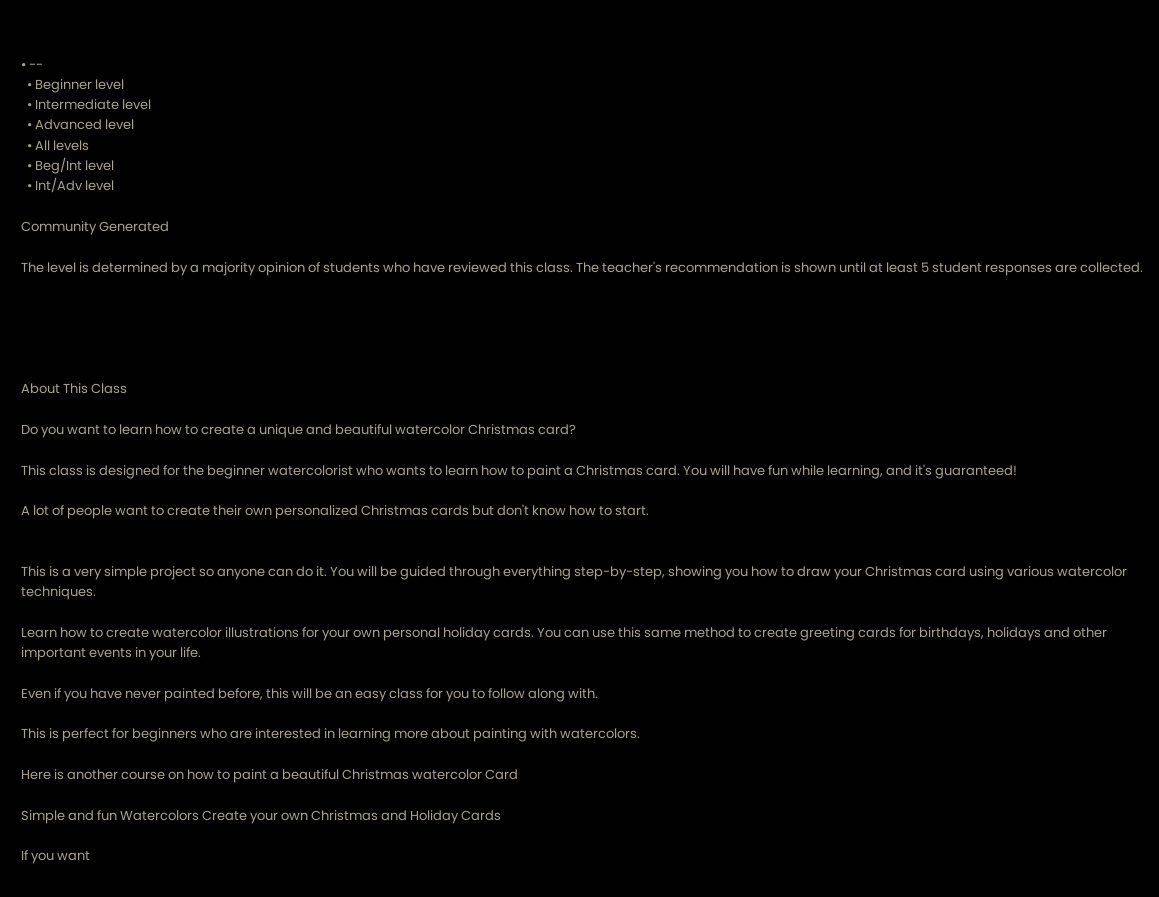• --
  • Beginner level
  • Intermediate level
  • Advanced level
  • All levels
  • Beg/Int level
  • Int/Adv level

Community Generated

The level is determined by a majority opinion of students who have reviewed this class. The teacher's recommendation is shown until at least 5 student responses are collected.





About This Class

Do you want to learn how to create a unique and beautiful watercolor Christmas card?

This class is designed for the beginner watercolorist who wants to learn how to paint a Christmas card. You will have fun while learning, and it's guaranteed!

A lot of people want to create their own personalized Christmas cards but don't know how to start.


This is a very simple project so anyone can do it. You will be guided through everything step-by-step, showing you how to draw your Christmas card using various watercolor techniques.

Learn how to create watercolor illustrations for your own personal holiday cards. You can use this same method to create greeting cards for birthdays, holidays and other important events in your life.

Even if you have never painted before, this will be an easy class for you to follow along with.

This is perfect for beginners who are interested in learning more about painting with watercolors.

Here is another course on how to paint a beautiful Christmas watercolor Card

Simple and fun Watercolors Create your own Christmas and Holiday Cards

If you want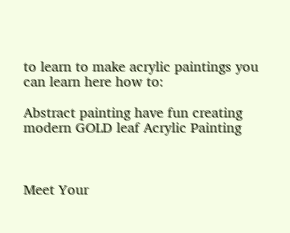to learn to make acrylic paintings you can learn here how to:

Abstract painting have fun creating modern GOLD leaf Acrylic Painting



Meet Your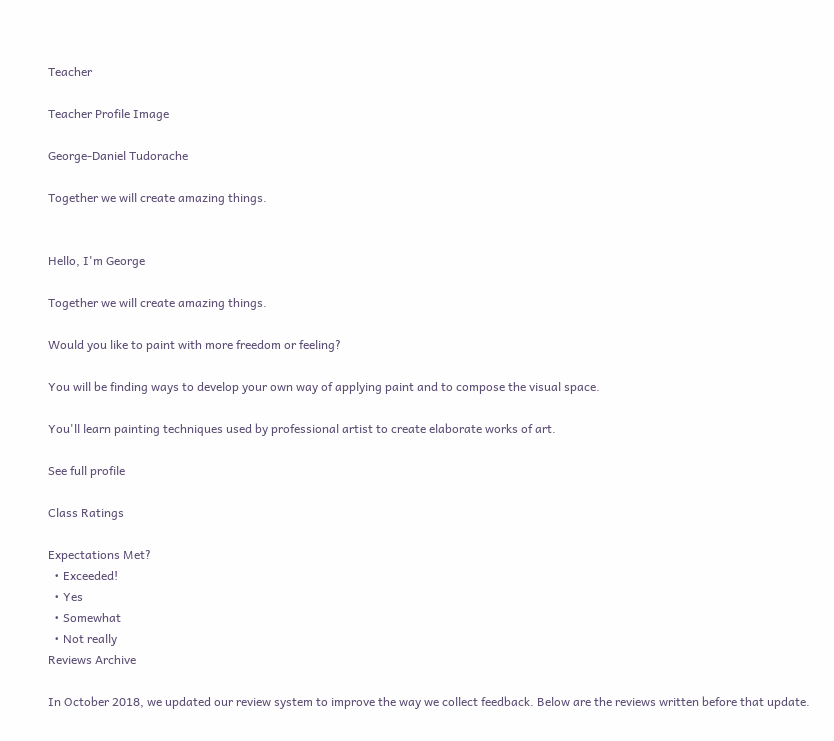Teacher

Teacher Profile Image

George-Daniel Tudorache

Together we will create amazing things.


Hello, I'm George

Together we will create amazing things.

Would you like to paint with more freedom or feeling?

You will be finding ways to develop your own way of applying paint and to compose the visual space.

You'll learn painting techniques used by professional artist to create elaborate works of art.

See full profile

Class Ratings

Expectations Met?
  • Exceeded!
  • Yes
  • Somewhat
  • Not really
Reviews Archive

In October 2018, we updated our review system to improve the way we collect feedback. Below are the reviews written before that update.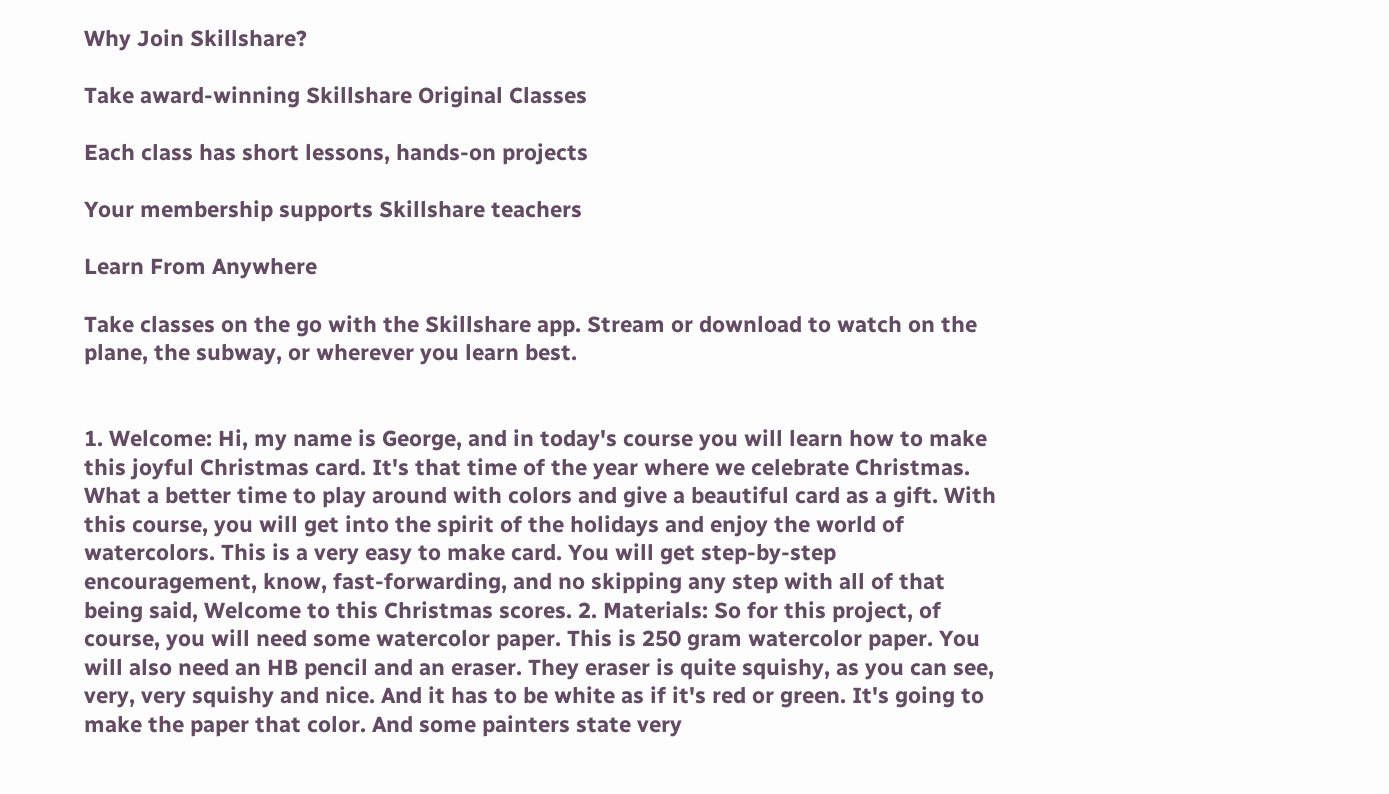Why Join Skillshare?

Take award-winning Skillshare Original Classes

Each class has short lessons, hands-on projects

Your membership supports Skillshare teachers

Learn From Anywhere

Take classes on the go with the Skillshare app. Stream or download to watch on the plane, the subway, or wherever you learn best.


1. Welcome: Hi, my name is George, and in today's course you will learn how to make this joyful Christmas card. It's that time of the year where we celebrate Christmas. What a better time to play around with colors and give a beautiful card as a gift. With this course, you will get into the spirit of the holidays and enjoy the world of watercolors. This is a very easy to make card. You will get step-by-step encouragement, know, fast-forwarding, and no skipping any step with all of that being said, Welcome to this Christmas scores. 2. Materials: So for this project, of course, you will need some watercolor paper. This is 250 gram watercolor paper. You will also need an HB pencil and an eraser. They eraser is quite squishy, as you can see, very, very squishy and nice. And it has to be white as if it's red or green. It's going to make the paper that color. And some painters state very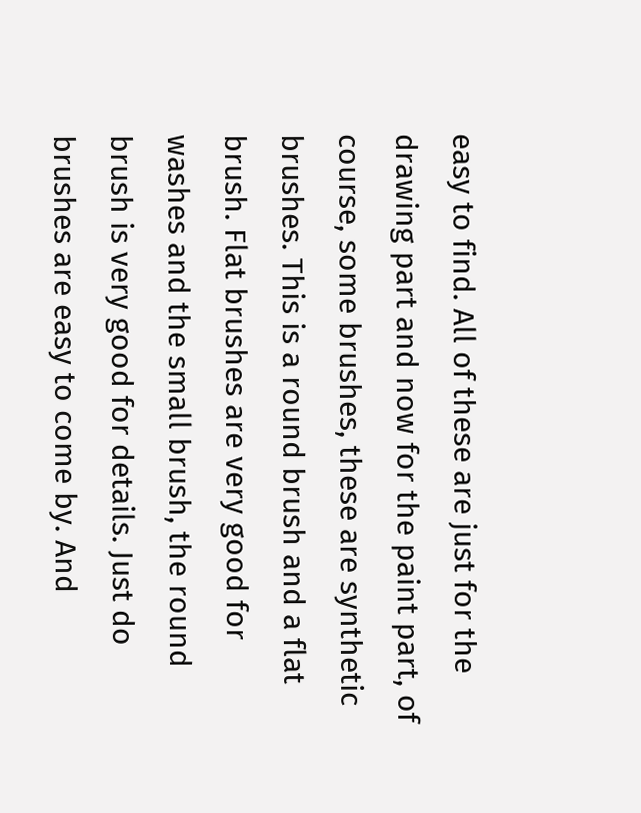easy to find. All of these are just for the drawing part and now for the paint part, of course, some brushes, these are synthetic brushes. This is a round brush and a flat brush. Flat brushes are very good for washes and the small brush, the round brush is very good for details. Just do brushes are easy to come by. And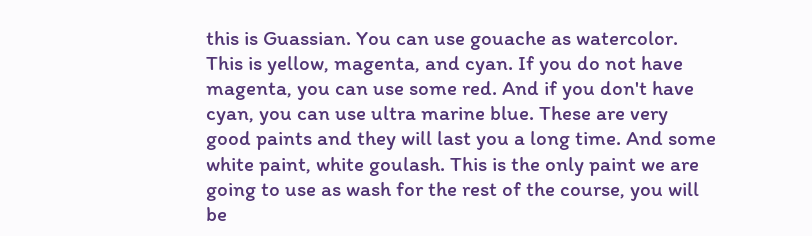this is Guassian. You can use gouache as watercolor. This is yellow, magenta, and cyan. If you do not have magenta, you can use some red. And if you don't have cyan, you can use ultra marine blue. These are very good paints and they will last you a long time. And some white paint, white goulash. This is the only paint we are going to use as wash for the rest of the course, you will be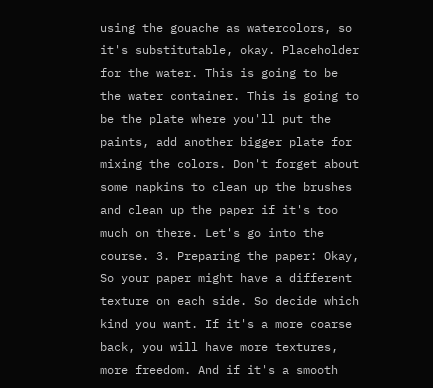using the gouache as watercolors, so it's substitutable, okay. Placeholder for the water. This is going to be the water container. This is going to be the plate where you'll put the paints, add another bigger plate for mixing the colors. Don't forget about some napkins to clean up the brushes and clean up the paper if it's too much on there. Let's go into the course. 3. Preparing the paper: Okay, So your paper might have a different texture on each side. So decide which kind you want. If it's a more coarse back, you will have more textures, more freedom. And if it's a smooth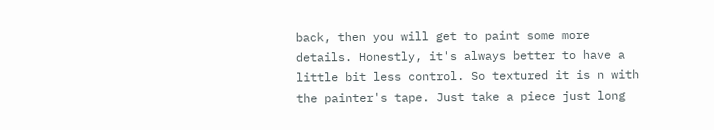back, then you will get to paint some more details. Honestly, it's always better to have a little bit less control. So textured it is n with the painter's tape. Just take a piece just long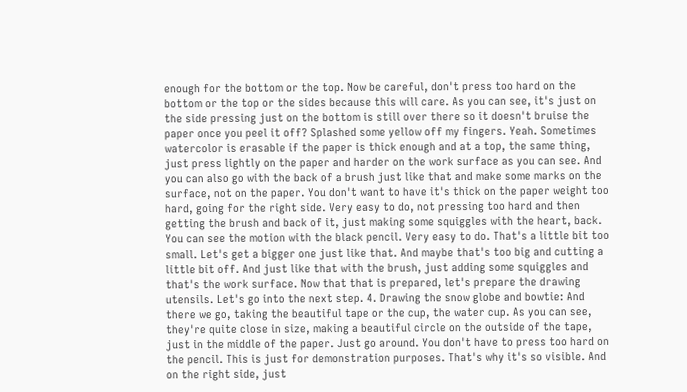enough for the bottom or the top. Now be careful, don't press too hard on the bottom or the top or the sides because this will care. As you can see, it's just on the side pressing just on the bottom is still over there so it doesn't bruise the paper once you peel it off? Splashed some yellow off my fingers. Yeah. Sometimes watercolor is erasable if the paper is thick enough and at a top, the same thing, just press lightly on the paper and harder on the work surface as you can see. And you can also go with the back of a brush just like that and make some marks on the surface, not on the paper. You don't want to have it's thick on the paper weight too hard, going for the right side. Very easy to do, not pressing too hard and then getting the brush and back of it, just making some squiggles with the heart, back. You can see the motion with the black pencil. Very easy to do. That's a little bit too small. Let's get a bigger one just like that. And maybe that's too big and cutting a little bit off. And just like that with the brush, just adding some squiggles and that's the work surface. Now that that is prepared, let's prepare the drawing utensils. Let's go into the next step. 4. Drawing the snow globe and bowtie: And there we go, taking the beautiful tape or the cup, the water cup. As you can see, they're quite close in size, making a beautiful circle on the outside of the tape, just in the middle of the paper. Just go around. You don't have to press too hard on the pencil. This is just for demonstration purposes. That's why it's so visible. And on the right side, just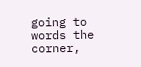going to words the corner,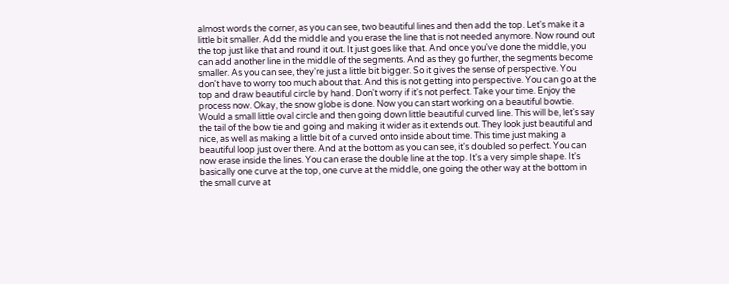almost words the corner, as you can see, two beautiful lines and then add the top. Let's make it a little bit smaller. Add the middle and you erase the line that is not needed anymore. Now round out the top just like that and round it out. It just goes like that. And once you've done the middle, you can add another line in the middle of the segments. And as they go further, the segments become smaller. As you can see, they're just a little bit bigger. So it gives the sense of perspective. You don't have to worry too much about that. And this is not getting into perspective. You can go at the top and draw beautiful circle by hand. Don't worry if it's not perfect. Take your time. Enjoy the process now. Okay, the snow globe is done. Now you can start working on a beautiful bowtie. Would a small little oval circle and then going down little beautiful curved line. This will be, let's say the tail of the bow tie and going and making it wider as it extends out. They look just beautiful and nice, as well as making a little bit of a curved onto inside about time. This time just making a beautiful loop just over there. And at the bottom as you can see, it's doubled so perfect. You can now erase inside the lines. You can erase the double line at the top. It's a very simple shape. It's basically one curve at the top, one curve at the middle, one going the other way at the bottom in the small curve at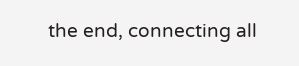the end, connecting all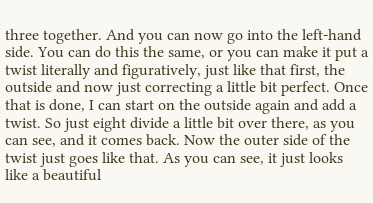three together. And you can now go into the left-hand side. You can do this the same, or you can make it put a twist literally and figuratively, just like that first, the outside and now just correcting a little bit perfect. Once that is done, I can start on the outside again and add a twist. So just eight divide a little bit over there, as you can see, and it comes back. Now the outer side of the twist just goes like that. As you can see, it just looks like a beautiful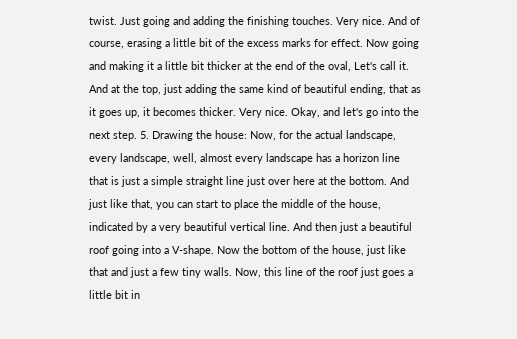twist. Just going and adding the finishing touches. Very nice. And of course, erasing a little bit of the excess marks for effect. Now going and making it a little bit thicker at the end of the oval, Let's call it. And at the top, just adding the same kind of beautiful ending, that as it goes up, it becomes thicker. Very nice. Okay, and let's go into the next step. 5. Drawing the house: Now, for the actual landscape, every landscape, well, almost every landscape has a horizon line that is just a simple straight line just over here at the bottom. And just like that, you can start to place the middle of the house, indicated by a very beautiful vertical line. And then just a beautiful roof going into a V-shape. Now the bottom of the house, just like that and just a few tiny walls. Now, this line of the roof just goes a little bit in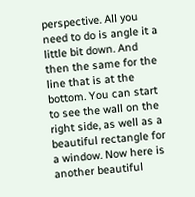perspective. All you need to do is angle it a little bit down. And then the same for the line that is at the bottom. You can start to see the wall on the right side, as well as a beautiful rectangle for a window. Now here is another beautiful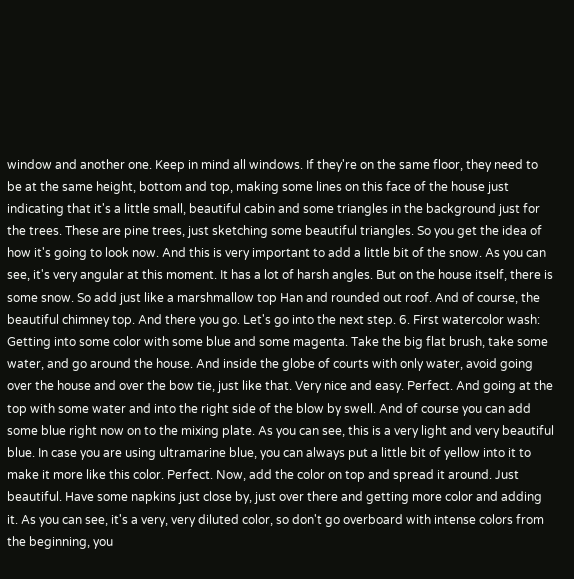window and another one. Keep in mind all windows. If they're on the same floor, they need to be at the same height, bottom and top, making some lines on this face of the house just indicating that it's a little small, beautiful cabin and some triangles in the background just for the trees. These are pine trees, just sketching some beautiful triangles. So you get the idea of how it's going to look now. And this is very important to add a little bit of the snow. As you can see, it's very angular at this moment. It has a lot of harsh angles. But on the house itself, there is some snow. So add just like a marshmallow top Han and rounded out roof. And of course, the beautiful chimney top. And there you go. Let's go into the next step. 6. First watercolor wash: Getting into some color with some blue and some magenta. Take the big flat brush, take some water, and go around the house. And inside the globe of courts with only water, avoid going over the house and over the bow tie, just like that. Very nice and easy. Perfect. And going at the top with some water and into the right side of the blow by swell. And of course you can add some blue right now on to the mixing plate. As you can see, this is a very light and very beautiful blue. In case you are using ultramarine blue, you can always put a little bit of yellow into it to make it more like this color. Perfect. Now, add the color on top and spread it around. Just beautiful. Have some napkins just close by, just over there and getting more color and adding it. As you can see, it's a very, very diluted color, so don't go overboard with intense colors from the beginning, you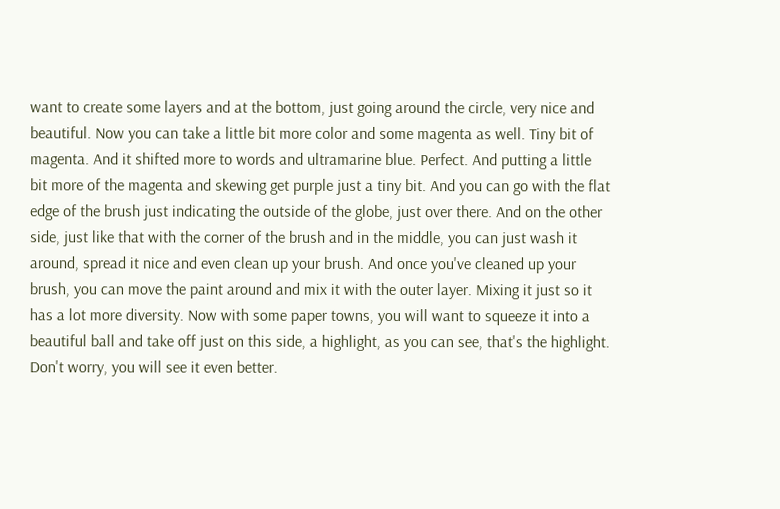want to create some layers and at the bottom, just going around the circle, very nice and beautiful. Now you can take a little bit more color and some magenta as well. Tiny bit of magenta. And it shifted more to words and ultramarine blue. Perfect. And putting a little bit more of the magenta and skewing get purple just a tiny bit. And you can go with the flat edge of the brush just indicating the outside of the globe, just over there. And on the other side, just like that with the corner of the brush and in the middle, you can just wash it around, spread it nice and even clean up your brush. And once you've cleaned up your brush, you can move the paint around and mix it with the outer layer. Mixing it just so it has a lot more diversity. Now with some paper towns, you will want to squeeze it into a beautiful ball and take off just on this side, a highlight, as you can see, that's the highlight. Don't worry, you will see it even better.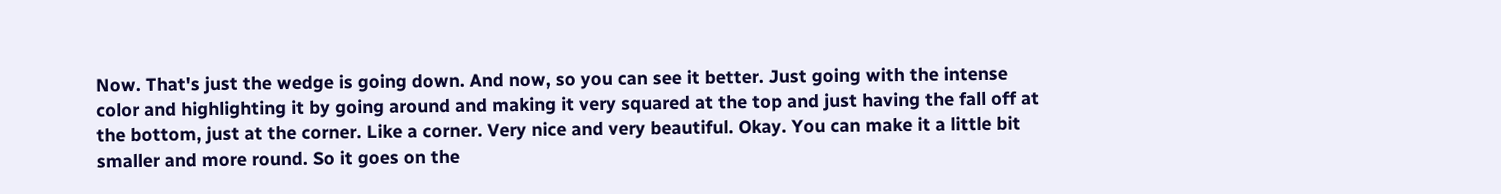Now. That's just the wedge is going down. And now, so you can see it better. Just going with the intense color and highlighting it by going around and making it very squared at the top and just having the fall off at the bottom, just at the corner. Like a corner. Very nice and very beautiful. Okay. You can make it a little bit smaller and more round. So it goes on the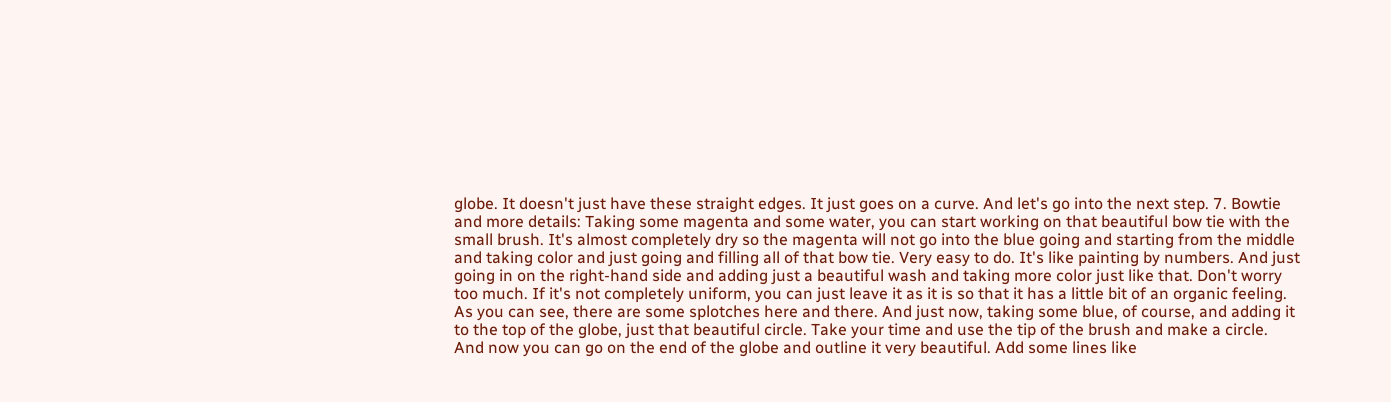globe. It doesn't just have these straight edges. It just goes on a curve. And let's go into the next step. 7. Bowtie and more details: Taking some magenta and some water, you can start working on that beautiful bow tie with the small brush. It's almost completely dry so the magenta will not go into the blue going and starting from the middle and taking color and just going and filling all of that bow tie. Very easy to do. It's like painting by numbers. And just going in on the right-hand side and adding just a beautiful wash and taking more color just like that. Don't worry too much. If it's not completely uniform, you can just leave it as it is so that it has a little bit of an organic feeling. As you can see, there are some splotches here and there. And just now, taking some blue, of course, and adding it to the top of the globe, just that beautiful circle. Take your time and use the tip of the brush and make a circle. And now you can go on the end of the globe and outline it very beautiful. Add some lines like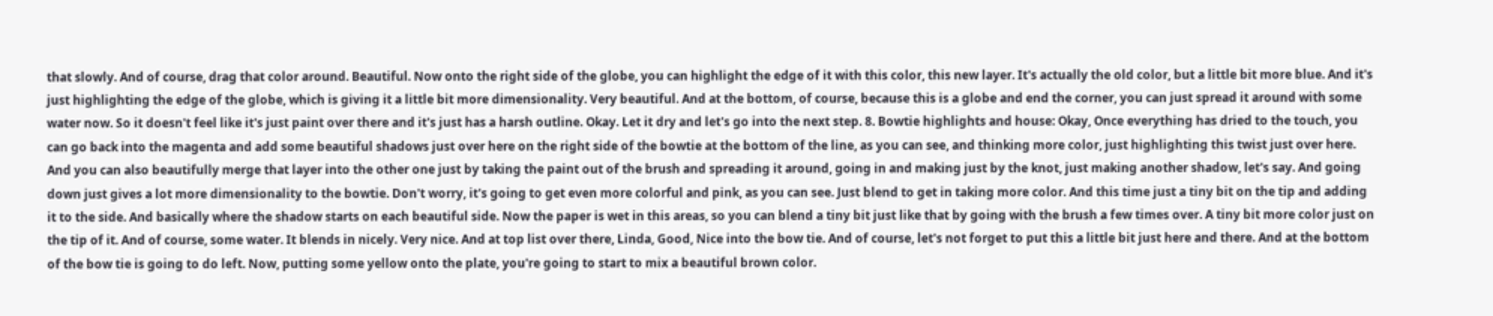that slowly. And of course, drag that color around. Beautiful. Now onto the right side of the globe, you can highlight the edge of it with this color, this new layer. It's actually the old color, but a little bit more blue. And it's just highlighting the edge of the globe, which is giving it a little bit more dimensionality. Very beautiful. And at the bottom, of course, because this is a globe and end the corner, you can just spread it around with some water now. So it doesn't feel like it's just paint over there and it's just has a harsh outline. Okay. Let it dry and let's go into the next step. 8. Bowtie highlights and house: Okay, Once everything has dried to the touch, you can go back into the magenta and add some beautiful shadows just over here on the right side of the bowtie at the bottom of the line, as you can see, and thinking more color, just highlighting this twist just over here. And you can also beautifully merge that layer into the other one just by taking the paint out of the brush and spreading it around, going in and making just by the knot, just making another shadow, let's say. And going down just gives a lot more dimensionality to the bowtie. Don't worry, it's going to get even more colorful and pink, as you can see. Just blend to get in taking more color. And this time just a tiny bit on the tip and adding it to the side. And basically where the shadow starts on each beautiful side. Now the paper is wet in this areas, so you can blend a tiny bit just like that by going with the brush a few times over. A tiny bit more color just on the tip of it. And of course, some water. It blends in nicely. Very nice. And at top list over there, Linda, Good, Nice into the bow tie. And of course, let's not forget to put this a little bit just here and there. And at the bottom of the bow tie is going to do left. Now, putting some yellow onto the plate, you're going to start to mix a beautiful brown color.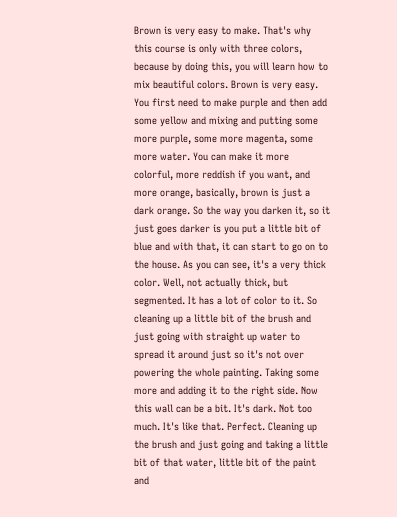Brown is very easy to make. That's why this course is only with three colors, because by doing this, you will learn how to mix beautiful colors. Brown is very easy. You first need to make purple and then add some yellow and mixing and putting some more purple, some more magenta, some more water. You can make it more colorful, more reddish if you want, and more orange, basically, brown is just a dark orange. So the way you darken it, so it just goes darker is you put a little bit of blue and with that, it can start to go on to the house. As you can see, it's a very thick color. Well, not actually thick, but segmented. It has a lot of color to it. So cleaning up a little bit of the brush and just going with straight up water to spread it around just so it's not over powering the whole painting. Taking some more and adding it to the right side. Now this wall can be a bit. It's dark. Not too much. It's like that. Perfect. Cleaning up the brush and just going and taking a little bit of that water, little bit of the paint and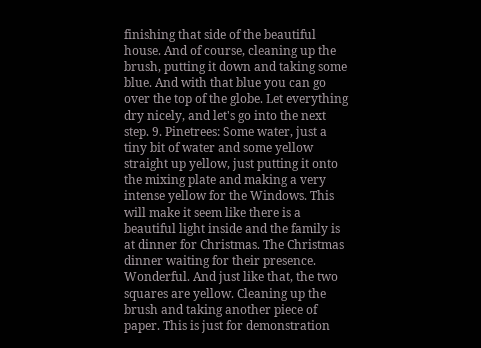finishing that side of the beautiful house. And of course, cleaning up the brush, putting it down and taking some blue. And with that blue you can go over the top of the globe. Let everything dry nicely, and let's go into the next step. 9. Pinetrees: Some water, just a tiny bit of water and some yellow straight up yellow, just putting it onto the mixing plate and making a very intense yellow for the Windows. This will make it seem like there is a beautiful light inside and the family is at dinner for Christmas. The Christmas dinner waiting for their presence. Wonderful. And just like that, the two squares are yellow. Cleaning up the brush and taking another piece of paper. This is just for demonstration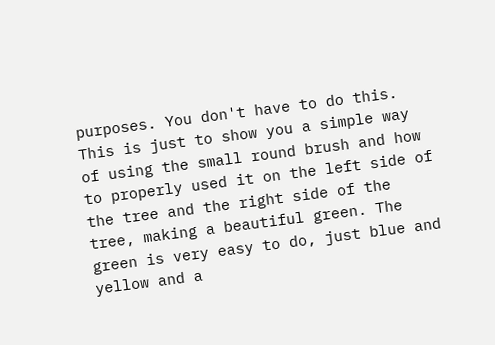purposes. You don't have to do this. This is just to show you a simple way of using the small round brush and how to properly used it on the left side of the tree and the right side of the tree, making a beautiful green. The green is very easy to do, just blue and yellow and a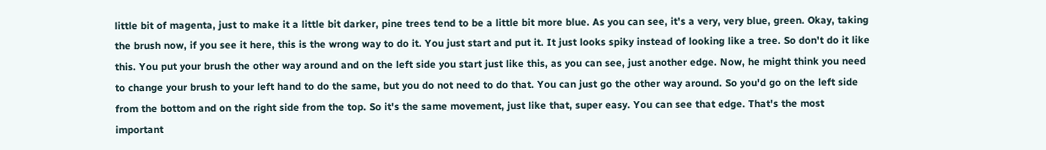little bit of magenta, just to make it a little bit darker, pine trees tend to be a little bit more blue. As you can see, it's a very, very blue, green. Okay, taking the brush now, if you see it here, this is the wrong way to do it. You just start and put it. It just looks spiky instead of looking like a tree. So don't do it like this. You put your brush the other way around and on the left side you start just like this, as you can see, just another edge. Now, he might think you need to change your brush to your left hand to do the same, but you do not need to do that. You can just go the other way around. So you'd go on the left side from the bottom and on the right side from the top. So it's the same movement, just like that, super easy. You can see that edge. That's the most important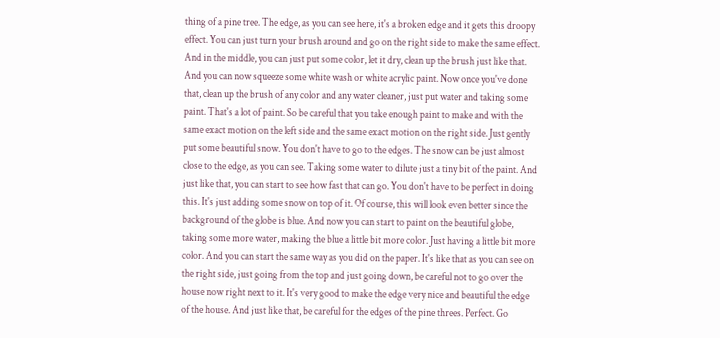thing of a pine tree. The edge, as you can see here, it's a broken edge and it gets this droopy effect. You can just turn your brush around and go on the right side to make the same effect. And in the middle, you can just put some color, let it dry, clean up the brush just like that. And you can now squeeze some white wash or white acrylic paint. Now once you've done that, clean up the brush of any color and any water cleaner, just put water and taking some paint. That's a lot of paint. So be careful that you take enough paint to make and with the same exact motion on the left side and the same exact motion on the right side. Just gently put some beautiful snow. You don't have to go to the edges. The snow can be just almost close to the edge, as you can see. Taking some water to dilute just a tiny bit of the paint. And just like that, you can start to see how fast that can go. You don't have to be perfect in doing this. It's just adding some snow on top of it. Of course, this will look even better since the background of the globe is blue. And now you can start to paint on the beautiful globe, taking some more water, making the blue a little bit more color. Just having a little bit more color. And you can start the same way as you did on the paper. It's like that as you can see on the right side, just going from the top and just going down, be careful not to go over the house now right next to it. It's very good to make the edge very nice and beautiful the edge of the house. And just like that, be careful for the edges of the pine threes. Perfect. Go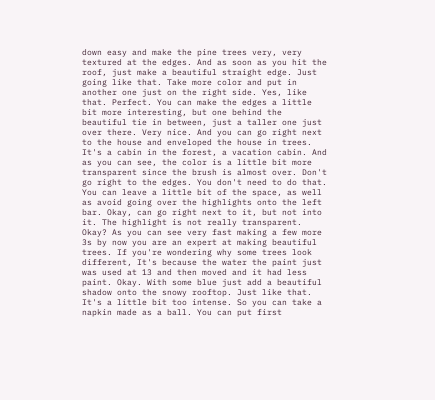down easy and make the pine trees very, very textured at the edges. And as soon as you hit the roof, just make a beautiful straight edge. Just going like that. Take more color and put in another one just on the right side. Yes, like that. Perfect. You can make the edges a little bit more interesting, but one behind the beautiful tie in between, just a taller one just over there. Very nice. And you can go right next to the house and enveloped the house in trees. It's a cabin in the forest, a vacation cabin. And as you can see, the color is a little bit more transparent since the brush is almost over. Don't go right to the edges. You don't need to do that. You can leave a little bit of the space, as well as avoid going over the highlights onto the left bar. Okay, can go right next to it, but not into it. The highlight is not really transparent. Okay? As you can see very fast making a few more 3s by now you are an expert at making beautiful trees. If you're wondering why some trees look different, It's because the water the paint just was used at 13 and then moved and it had less paint. Okay. With some blue just add a beautiful shadow onto the snowy rooftop. Just like that. It's a little bit too intense. So you can take a napkin made as a ball. You can put first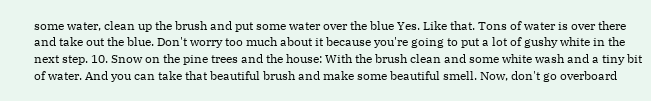some water, clean up the brush and put some water over the blue Yes. Like that. Tons of water is over there and take out the blue. Don't worry too much about it because you're going to put a lot of gushy white in the next step. 10. Snow on the pine trees and the house: With the brush clean and some white wash and a tiny bit of water. And you can take that beautiful brush and make some beautiful smell. Now, don't go overboard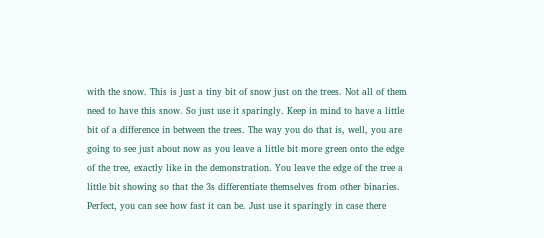with the snow. This is just a tiny bit of snow just on the trees. Not all of them need to have this snow. So just use it sparingly. Keep in mind to have a little bit of a difference in between the trees. The way you do that is, well, you are going to see just about now as you leave a little bit more green onto the edge of the tree, exactly like in the demonstration. You leave the edge of the tree a little bit showing so that the 3s differentiate themselves from other binaries. Perfect, you can see how fast it can be. Just use it sparingly in case there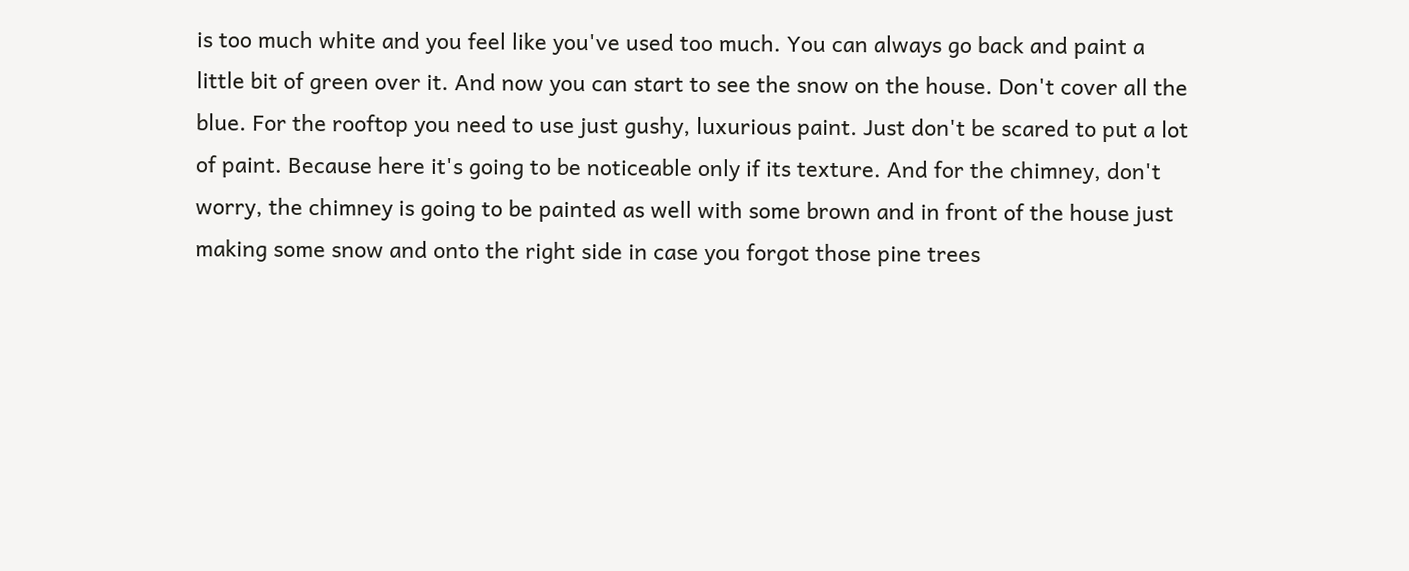is too much white and you feel like you've used too much. You can always go back and paint a little bit of green over it. And now you can start to see the snow on the house. Don't cover all the blue. For the rooftop you need to use just gushy, luxurious paint. Just don't be scared to put a lot of paint. Because here it's going to be noticeable only if its texture. And for the chimney, don't worry, the chimney is going to be painted as well with some brown and in front of the house just making some snow and onto the right side in case you forgot those pine trees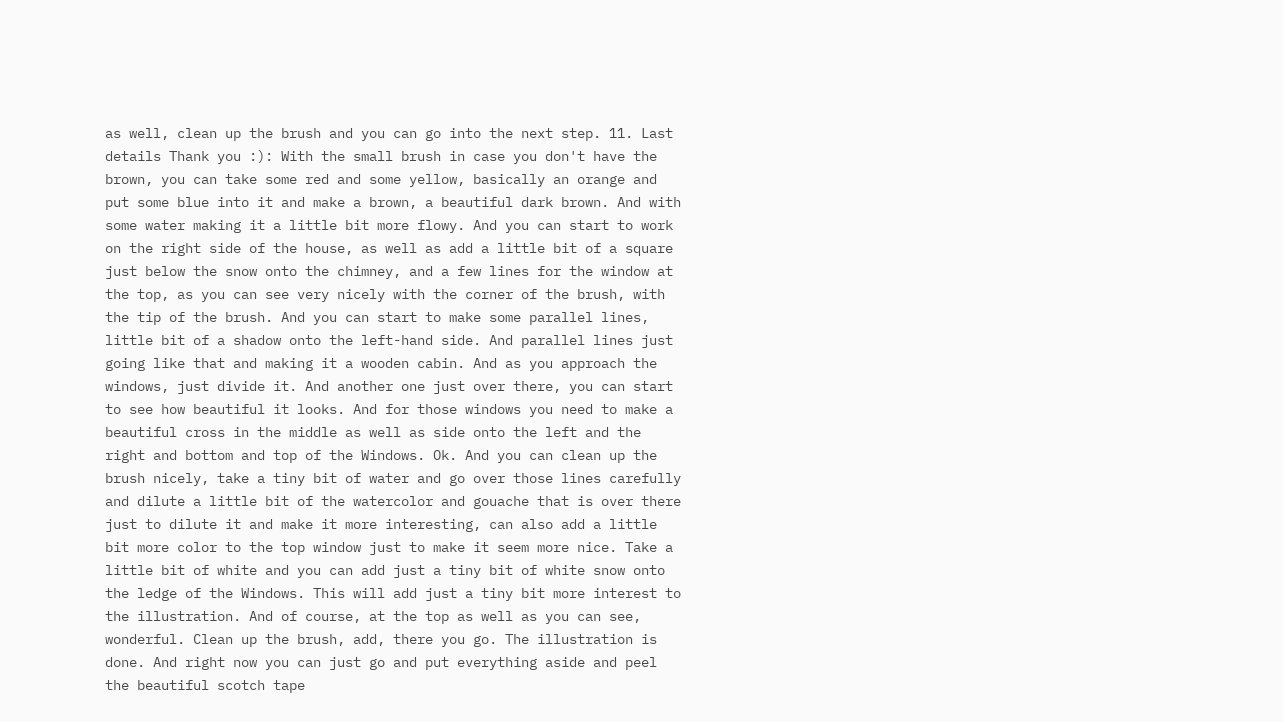as well, clean up the brush and you can go into the next step. 11. Last details Thank you :): With the small brush in case you don't have the brown, you can take some red and some yellow, basically an orange and put some blue into it and make a brown, a beautiful dark brown. And with some water making it a little bit more flowy. And you can start to work on the right side of the house, as well as add a little bit of a square just below the snow onto the chimney, and a few lines for the window at the top, as you can see very nicely with the corner of the brush, with the tip of the brush. And you can start to make some parallel lines, little bit of a shadow onto the left-hand side. And parallel lines just going like that and making it a wooden cabin. And as you approach the windows, just divide it. And another one just over there, you can start to see how beautiful it looks. And for those windows you need to make a beautiful cross in the middle as well as side onto the left and the right and bottom and top of the Windows. Ok. And you can clean up the brush nicely, take a tiny bit of water and go over those lines carefully and dilute a little bit of the watercolor and gouache that is over there just to dilute it and make it more interesting, can also add a little bit more color to the top window just to make it seem more nice. Take a little bit of white and you can add just a tiny bit of white snow onto the ledge of the Windows. This will add just a tiny bit more interest to the illustration. And of course, at the top as well as you can see, wonderful. Clean up the brush, add, there you go. The illustration is done. And right now you can just go and put everything aside and peel the beautiful scotch tape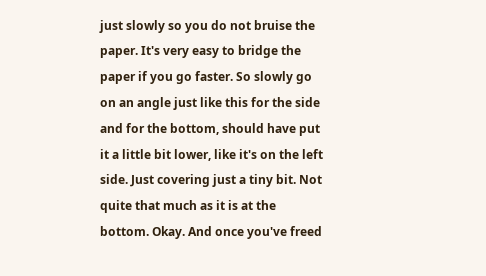just slowly so you do not bruise the paper. It's very easy to bridge the paper if you go faster. So slowly go on an angle just like this for the side and for the bottom, should have put it a little bit lower, like it's on the left side. Just covering just a tiny bit. Not quite that much as it is at the bottom. Okay. And once you've freed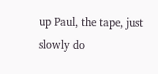up Paul, the tape, just slowly do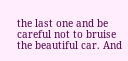the last one and be careful not to bruise the beautiful car. And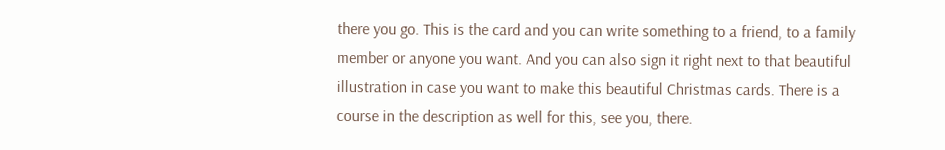there you go. This is the card and you can write something to a friend, to a family member or anyone you want. And you can also sign it right next to that beautiful illustration in case you want to make this beautiful Christmas cards. There is a course in the description as well for this, see you, there.